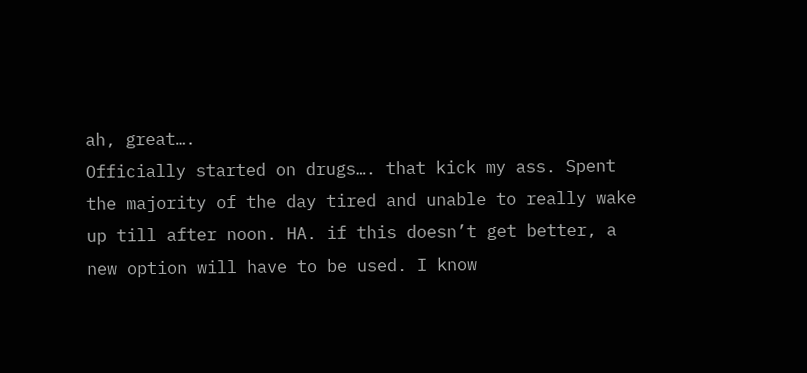ah, great….
Officially started on drugs…. that kick my ass. Spent the majority of the day tired and unable to really wake up till after noon. HA. if this doesn’t get better, a new option will have to be used. I know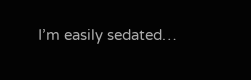I’m easily sedated…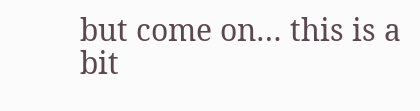but come on… this is a bit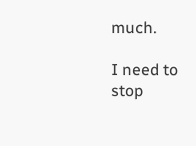much.

I need to stop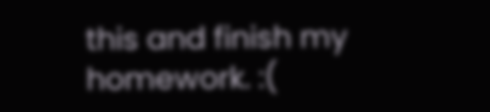this and finish my homework. :(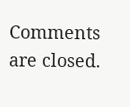Comments are closed.